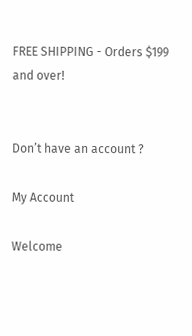FREE SHIPPING - Orders $199 and over!


Don’t have an account ?

My Account

Welcome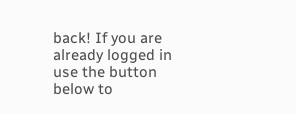back! If you are already logged in use the button below to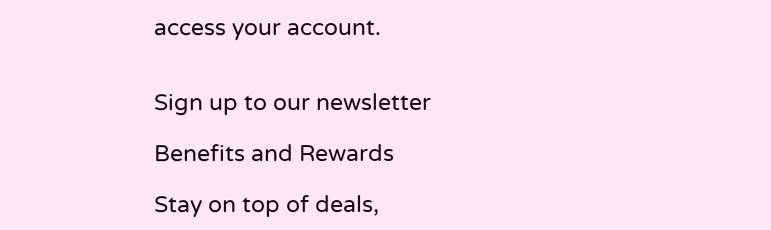access your account.


Sign up to our newsletter

Benefits and Rewards

Stay on top of deals,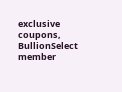exclusive coupons, BullionSelect member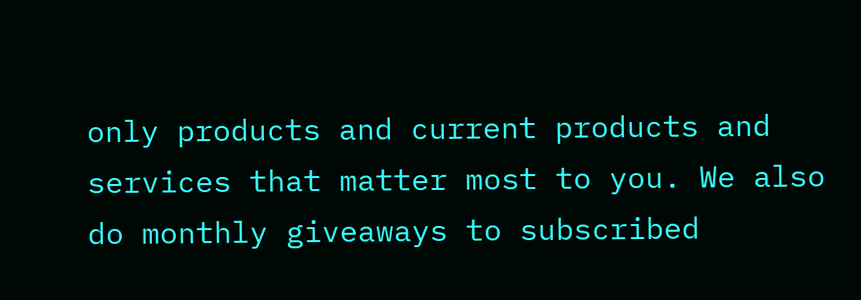only products and current products and services that matter most to you. We also do monthly giveaways to subscribed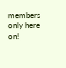members only here on!